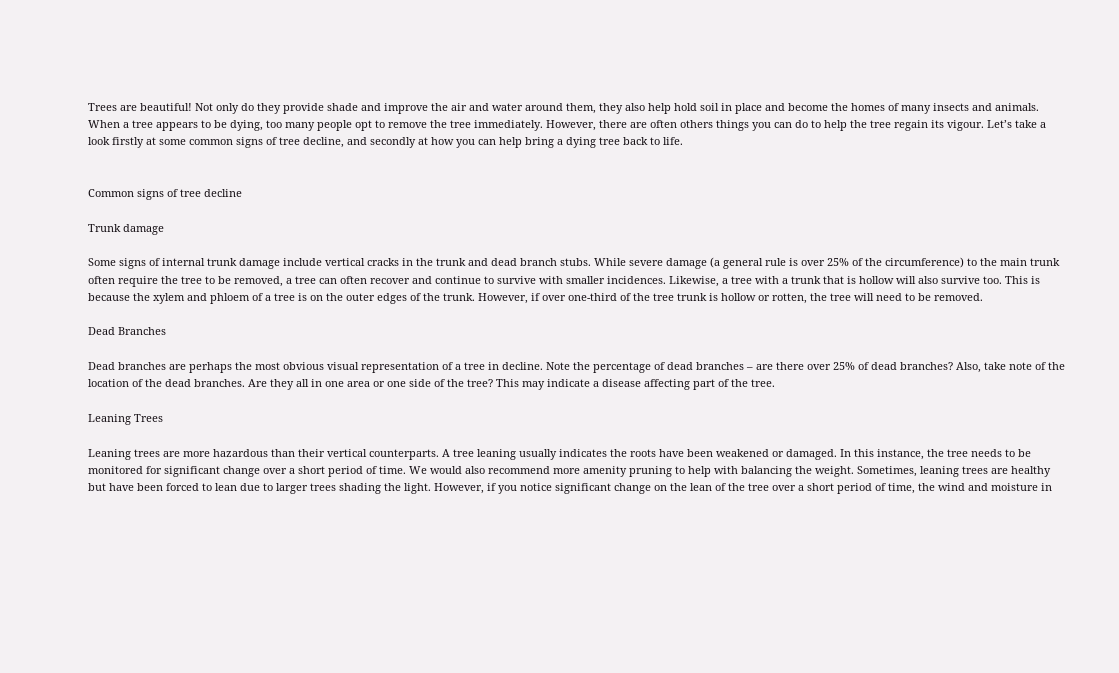Trees are beautiful! Not only do they provide shade and improve the air and water around them, they also help hold soil in place and become the homes of many insects and animals. When a tree appears to be dying, too many people opt to remove the tree immediately. However, there are often others things you can do to help the tree regain its vigour. Let’s take a look firstly at some common signs of tree decline, and secondly at how you can help bring a dying tree back to life.


Common signs of tree decline

Trunk damage

Some signs of internal trunk damage include vertical cracks in the trunk and dead branch stubs. While severe damage (a general rule is over 25% of the circumference) to the main trunk often require the tree to be removed, a tree can often recover and continue to survive with smaller incidences. Likewise, a tree with a trunk that is hollow will also survive too. This is because the xylem and phloem of a tree is on the outer edges of the trunk. However, if over one-third of the tree trunk is hollow or rotten, the tree will need to be removed.

Dead Branches

Dead branches are perhaps the most obvious visual representation of a tree in decline. Note the percentage of dead branches – are there over 25% of dead branches? Also, take note of the location of the dead branches. Are they all in one area or one side of the tree? This may indicate a disease affecting part of the tree.

Leaning Trees

Leaning trees are more hazardous than their vertical counterparts. A tree leaning usually indicates the roots have been weakened or damaged. In this instance, the tree needs to be monitored for significant change over a short period of time. We would also recommend more amenity pruning to help with balancing the weight. Sometimes, leaning trees are healthy but have been forced to lean due to larger trees shading the light. However, if you notice significant change on the lean of the tree over a short period of time, the wind and moisture in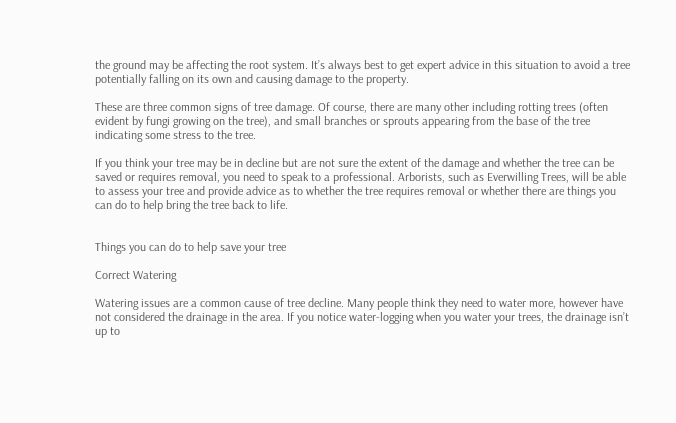the ground may be affecting the root system. It’s always best to get expert advice in this situation to avoid a tree potentially falling on its own and causing damage to the property.

These are three common signs of tree damage. Of course, there are many other including rotting trees (often evident by fungi growing on the tree), and small branches or sprouts appearing from the base of the tree indicating some stress to the tree.

If you think your tree may be in decline but are not sure the extent of the damage and whether the tree can be saved or requires removal, you need to speak to a professional. Arborists, such as Everwilling Trees, will be able to assess your tree and provide advice as to whether the tree requires removal or whether there are things you can do to help bring the tree back to life.


Things you can do to help save your tree

Correct Watering

Watering issues are a common cause of tree decline. Many people think they need to water more, however have not considered the drainage in the area. If you notice water-logging when you water your trees, the drainage isn’t up to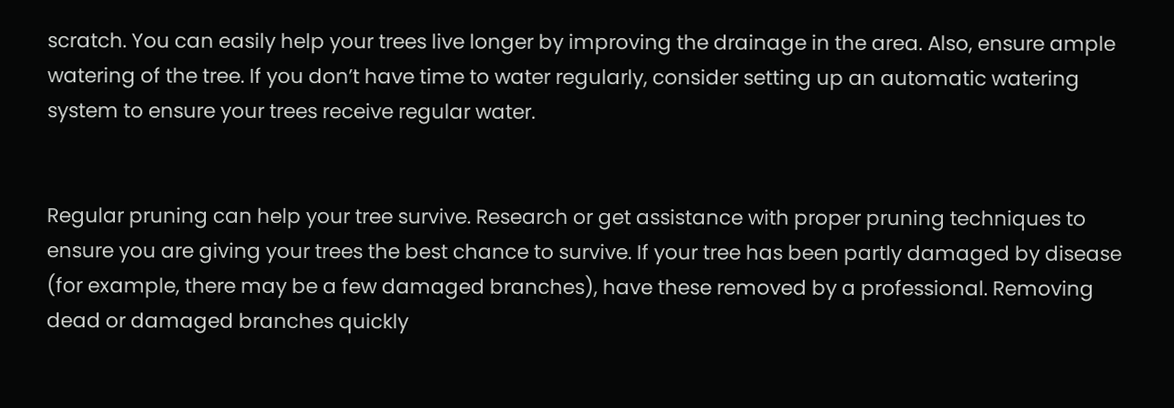scratch. You can easily help your trees live longer by improving the drainage in the area. Also, ensure ample watering of the tree. If you don’t have time to water regularly, consider setting up an automatic watering system to ensure your trees receive regular water.


Regular pruning can help your tree survive. Research or get assistance with proper pruning techniques to ensure you are giving your trees the best chance to survive. If your tree has been partly damaged by disease (for example, there may be a few damaged branches), have these removed by a professional. Removing dead or damaged branches quickly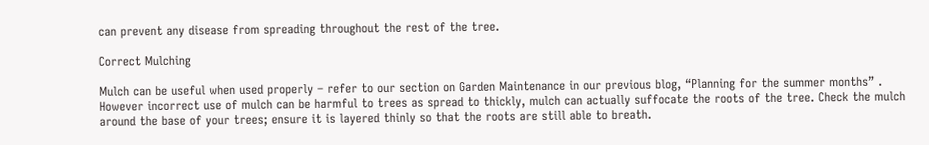can prevent any disease from spreading throughout the rest of the tree.

Correct Mulching

Mulch can be useful when used properly – refer to our section on Garden Maintenance in our previous blog, “Planning for the summer months” . However incorrect use of mulch can be harmful to trees as spread to thickly, mulch can actually suffocate the roots of the tree. Check the mulch around the base of your trees; ensure it is layered thinly so that the roots are still able to breath.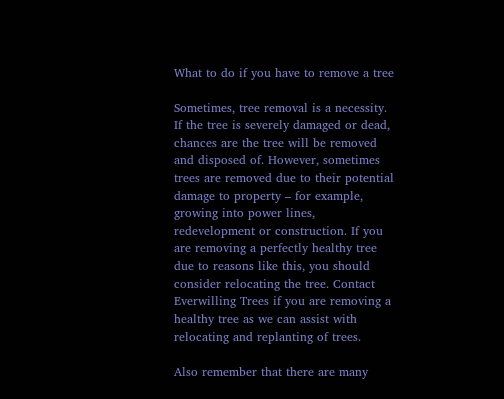What to do if you have to remove a tree

Sometimes, tree removal is a necessity. If the tree is severely damaged or dead, chances are the tree will be removed and disposed of. However, sometimes trees are removed due to their potential damage to property – for example, growing into power lines, redevelopment or construction. If you are removing a perfectly healthy tree due to reasons like this, you should consider relocating the tree. Contact Everwilling Trees if you are removing a healthy tree as we can assist with relocating and replanting of trees.

Also remember that there are many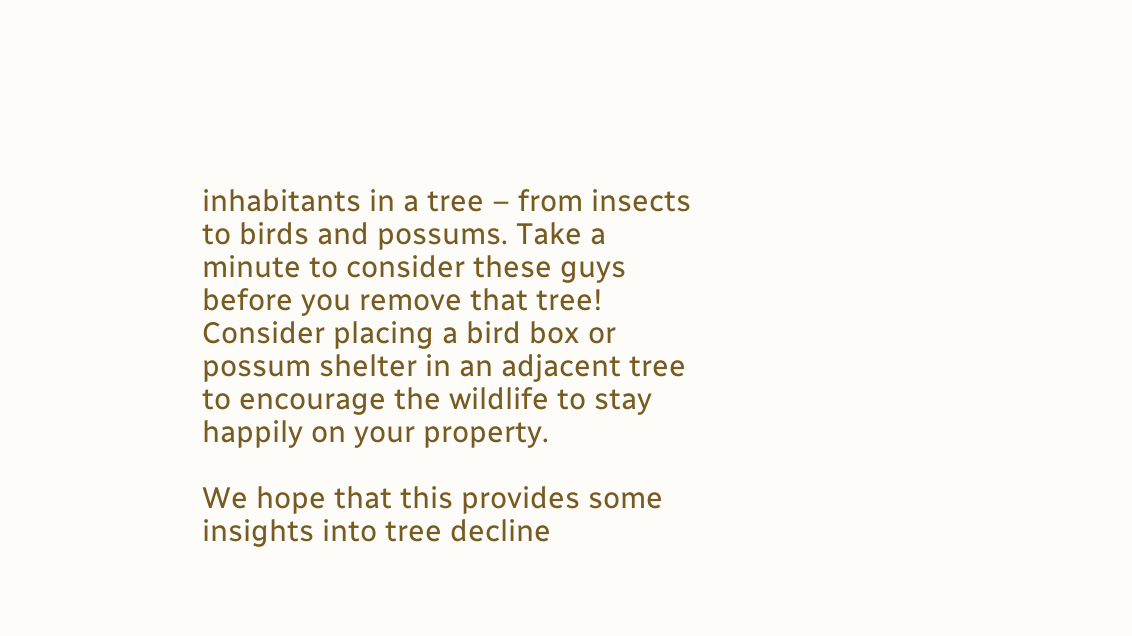inhabitants in a tree – from insects to birds and possums. Take a minute to consider these guys before you remove that tree! Consider placing a bird box or possum shelter in an adjacent tree to encourage the wildlife to stay happily on your property.

We hope that this provides some insights into tree decline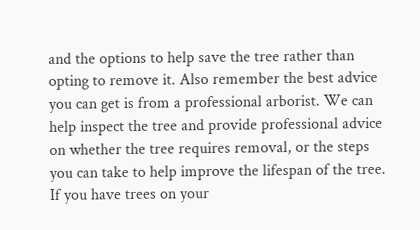and the options to help save the tree rather than opting to remove it. Also remember the best advice you can get is from a professional arborist. We can help inspect the tree and provide professional advice on whether the tree requires removal, or the steps you can take to help improve the lifespan of the tree. If you have trees on your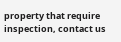property that require inspection, contact us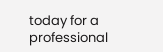today for a professional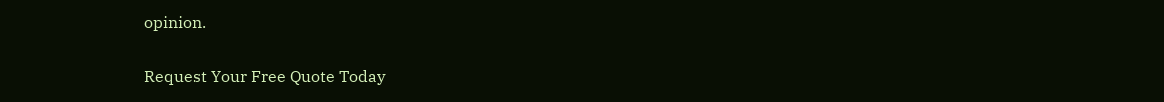opinion.

Request Your Free Quote Today